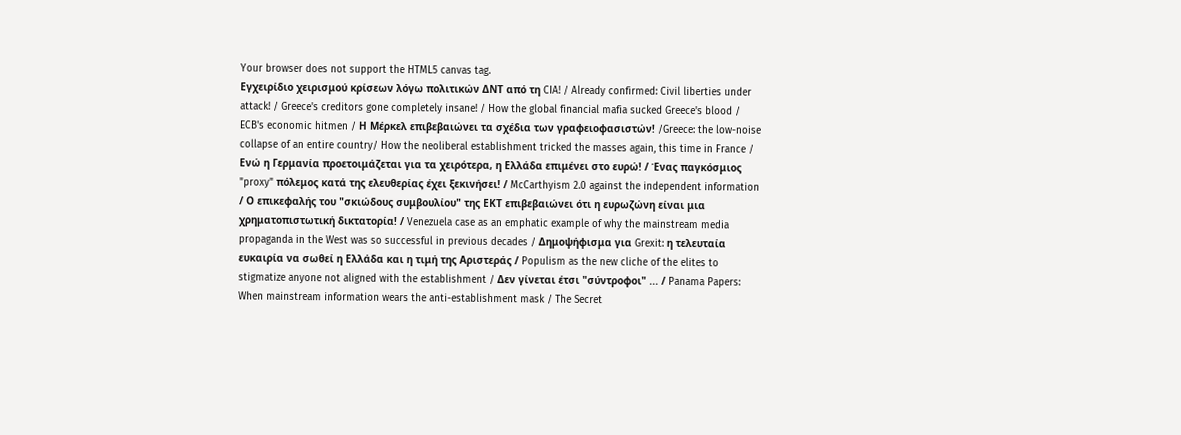Your browser does not support the HTML5 canvas tag.
Εγχειρίδιο χειρισμού κρίσεων λόγω πολιτικών ΔΝΤ από τη CIA! / Already confirmed: Civil liberties under attack! / Greece's creditors gone completely insane! / How the global financial mafia sucked Greece's blood / ECB's economic hitmen / Η Μέρκελ επιβεβαιώνει τα σχέδια των γραφειοφασιστών! /Greece: the low-noise collapse of an entire country/ How the neoliberal establishment tricked the masses again, this time in France / Ενώ η Γερμανία προετοιμάζεται για τα χειρότερα, η Ελλάδα επιμένει στο ευρώ! / Ένας παγκόσμιος "proxy" πόλεμος κατά της ελευθερίας έχει ξεκινήσει! / McCarthyism 2.0 against the independent information / Ο επικεφαλής του "σκιώδους συμβουλίου" της ΕΚΤ επιβεβαιώνει ότι η ευρωζώνη είναι μια χρηματοπιστωτική δικτατορία! / Venezuela case as an emphatic example of why the mainstream media propaganda in the West was so successful in previous decades / Δημοψήφισμα για Grexit: η τελευταία ευκαιρία να σωθεί η Ελλάδα και η τιμή της Αριστεράς / Populism as the new cliche of the elites to stigmatize anyone not aligned with the establishment / Δεν γίνεται έτσι "σύντροφοι" ... / Panama Papers: When mainstream information wears the anti-establishment mask / The Secret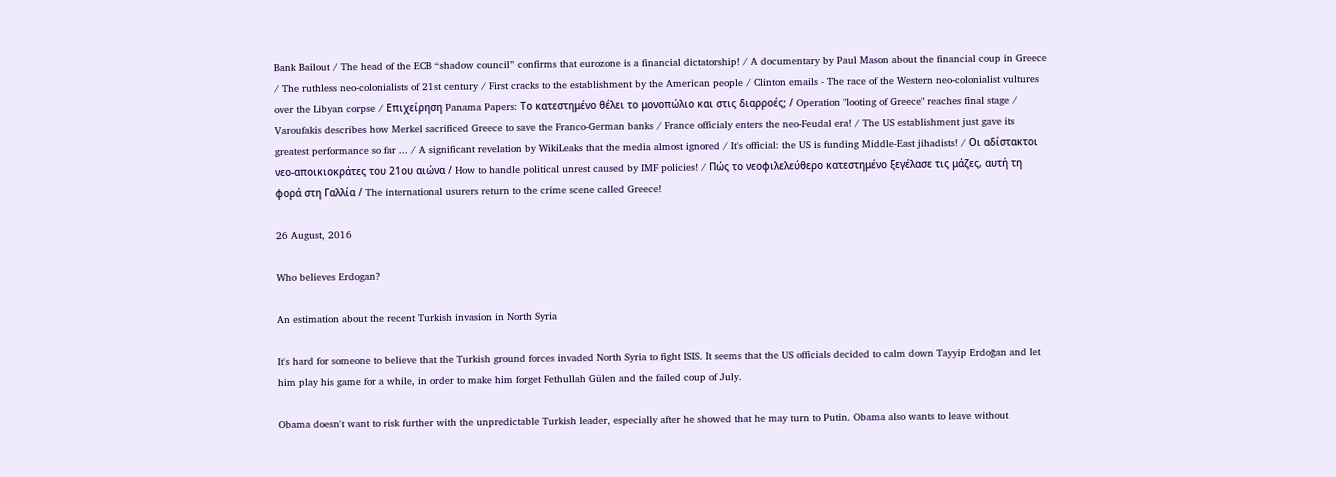Bank Bailout / The head of the ECB “shadow council” confirms that eurozone is a financial dictatorship! / A documentary by Paul Mason about the financial coup in Greece / The ruthless neo-colonialists of 21st century / First cracks to the establishment by the American people / Clinton emails - The race of the Western neo-colonialist vultures over the Libyan corpse / Επιχείρηση Panama Papers: Το κατεστημένο θέλει το μονοπώλιο και στις διαρροές; / Operation "looting of Greece" reaches final stage / Varoufakis describes how Merkel sacrificed Greece to save the Franco-German banks / France officialy enters the neo-Feudal era! / The US establishment just gave its greatest performance so far ... / A significant revelation by WikiLeaks that the media almost ignored / It's official: the US is funding Middle-East jihadists! / Οι αδίστακτοι νεο-αποικιοκράτες του 21ου αιώνα / How to handle political unrest caused by IMF policies! / Πώς το νεοφιλελεύθερο κατεστημένο ξεγέλασε τις μάζες, αυτή τη φορά στη Γαλλία / The international usurers return to the crime scene called Greece!

26 August, 2016

Who believes Erdogan?

An estimation about the recent Turkish invasion in North Syria

It's hard for someone to believe that the Turkish ground forces invaded North Syria to fight ISIS. It seems that the US officials decided to calm down Tayyip Erdoğan and let him play his game for a while, in order to make him forget Fethullah Gülen and the failed coup of July.

Obama doesn't want to risk further with the unpredictable Turkish leader, especially after he showed that he may turn to Putin. Obama also wants to leave without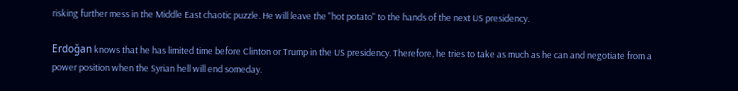risking further mess in the Middle East chaotic puzzle. He will leave the "hot potato" to the hands of the next US presidency.

Erdoğan knows that he has limited time before Clinton or Trump in the US presidency. Therefore, he tries to take as much as he can and negotiate from a power position when the Syrian hell will end someday.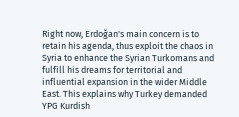Right now, Erdoğan's main concern is to retain his agenda, thus exploit the chaos in Syria to enhance the Syrian Turkomans and fulfill his dreams for territorial and influential expansion in the wider Middle East. This explains why Turkey demanded YPG Kurdish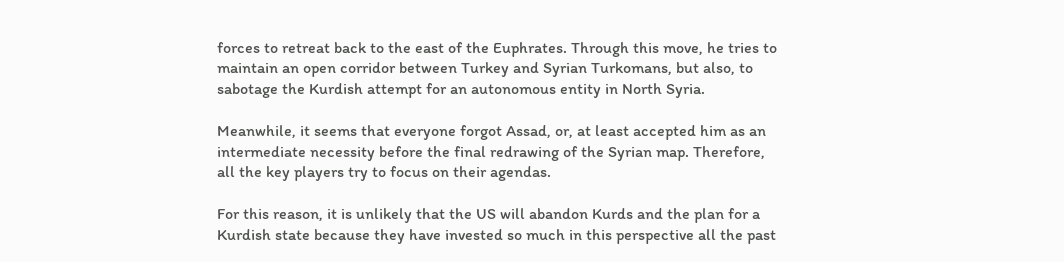forces to retreat back to the east of the Euphrates. Through this move, he tries to maintain an open corridor between Turkey and Syrian Turkomans, but also, to sabotage the Kurdish attempt for an autonomous entity in North Syria.

Meanwhile, it seems that everyone forgot Assad, or, at least accepted him as an intermediate necessity before the final redrawing of the Syrian map. Therefore, all the key players try to focus on their agendas.

For this reason, it is unlikely that the US will abandon Kurds and the plan for a Kurdish state because they have invested so much in this perspective all the past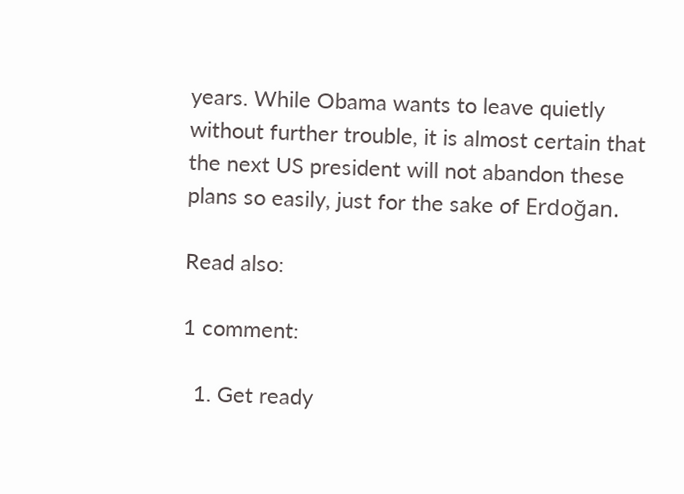years. While Obama wants to leave quietly without further trouble, it is almost certain that the next US president will not abandon these plans so easily, just for the sake of Erdoğan.

Read also:

1 comment:

  1. Get ready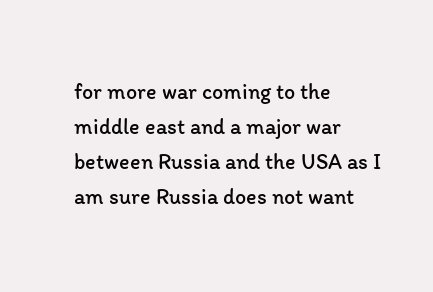for more war coming to the middle east and a major war between Russia and the USA as I am sure Russia does not want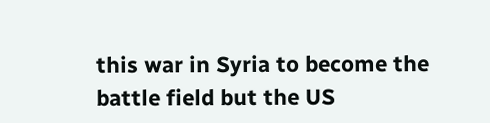this war in Syria to become the battle field but the US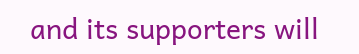and its supporters will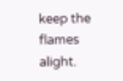keep the flames alight.